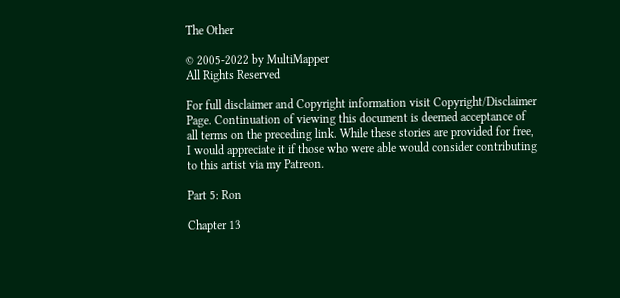The Other

© 2005-2022 by MultiMapper
All Rights Reserved

For full disclaimer and Copyright information visit Copyright/Disclaimer Page. Continuation of viewing this document is deemed acceptance of all terms on the preceding link. While these stories are provided for free, I would appreciate it if those who were able would consider contributing to this artist via my Patreon.

Part 5: Ron

Chapter 13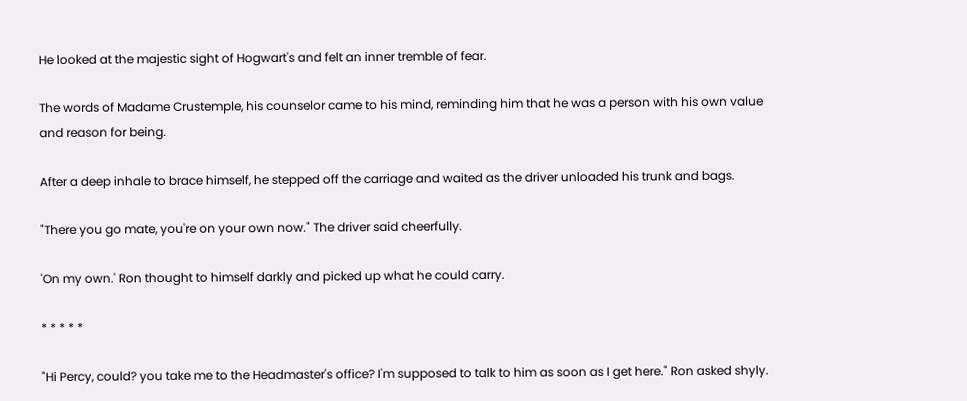He looked at the majestic sight of Hogwart's and felt an inner tremble of fear.

The words of Madame Crustemple, his counselor came to his mind, reminding him that he was a person with his own value and reason for being.

After a deep inhale to brace himself, he stepped off the carriage and waited as the driver unloaded his trunk and bags.

"There you go mate, you're on your own now." The driver said cheerfully.

'On my own.' Ron thought to himself darkly and picked up what he could carry.

* * * * *

"Hi Percy, could? you take me to the Headmaster's office? I'm supposed to talk to him as soon as I get here." Ron asked shyly.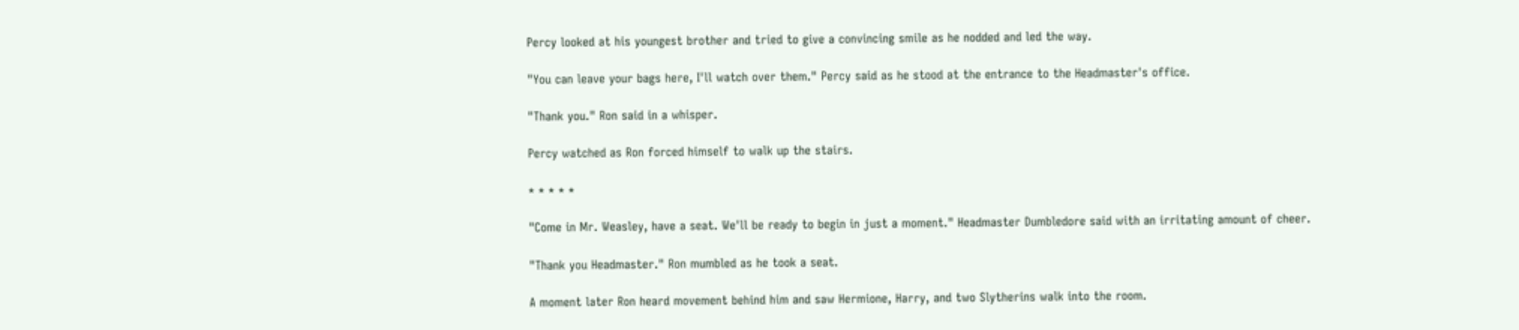Percy looked at his youngest brother and tried to give a convincing smile as he nodded and led the way.

"You can leave your bags here, I'll watch over them." Percy said as he stood at the entrance to the Headmaster's office.

"Thank you." Ron said in a whisper.

Percy watched as Ron forced himself to walk up the stairs.

* * * * *

"Come in Mr. Weasley, have a seat. We'll be ready to begin in just a moment." Headmaster Dumbledore said with an irritating amount of cheer.

"Thank you Headmaster." Ron mumbled as he took a seat.

A moment later Ron heard movement behind him and saw Hermione, Harry, and two Slytherins walk into the room.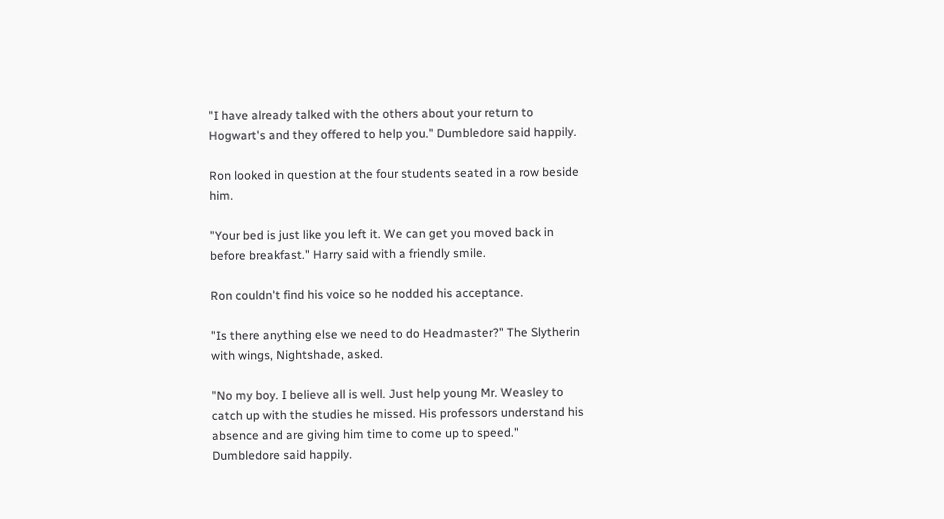"I have already talked with the others about your return to Hogwart's and they offered to help you." Dumbledore said happily.

Ron looked in question at the four students seated in a row beside him.

"Your bed is just like you left it. We can get you moved back in before breakfast." Harry said with a friendly smile.

Ron couldn't find his voice so he nodded his acceptance.

"Is there anything else we need to do Headmaster?" The Slytherin with wings, Nightshade, asked.

"No my boy. I believe all is well. Just help young Mr. Weasley to catch up with the studies he missed. His professors understand his absence and are giving him time to come up to speed." Dumbledore said happily.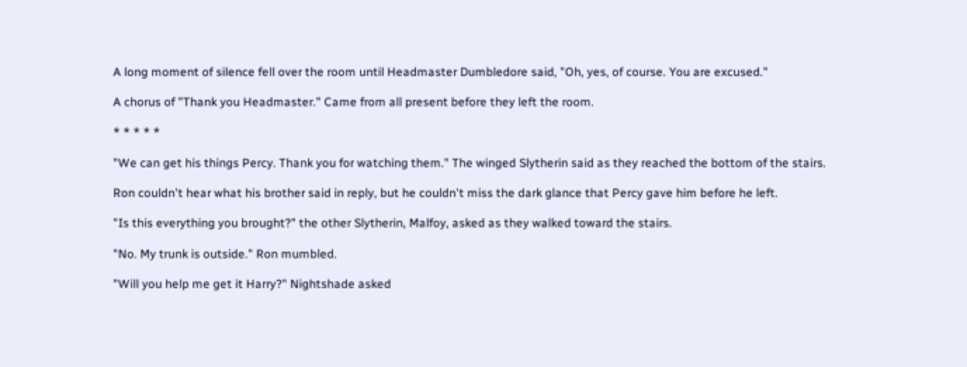A long moment of silence fell over the room until Headmaster Dumbledore said, "Oh, yes, of course. You are excused."

A chorus of "Thank you Headmaster." Came from all present before they left the room.

* * * * *

"We can get his things Percy. Thank you for watching them." The winged Slytherin said as they reached the bottom of the stairs.

Ron couldn't hear what his brother said in reply, but he couldn't miss the dark glance that Percy gave him before he left.

"Is this everything you brought?" the other Slytherin, Malfoy, asked as they walked toward the stairs.

"No. My trunk is outside." Ron mumbled.

"Will you help me get it Harry?" Nightshade asked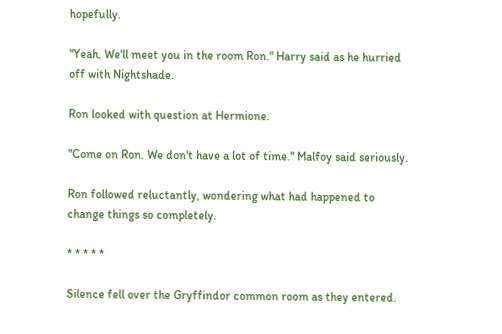hopefully.

"Yeah. We'll meet you in the room Ron." Harry said as he hurried off with Nightshade.

Ron looked with question at Hermione.

"Come on Ron. We don't have a lot of time." Malfoy said seriously.

Ron followed reluctantly, wondering what had happened to change things so completely.

* * * * *

Silence fell over the Gryffindor common room as they entered.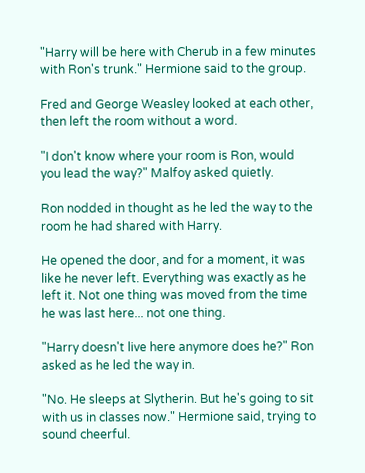"Harry will be here with Cherub in a few minutes with Ron's trunk." Hermione said to the group.

Fred and George Weasley looked at each other, then left the room without a word.

"I don't know where your room is Ron, would you lead the way?" Malfoy asked quietly.

Ron nodded in thought as he led the way to the room he had shared with Harry.

He opened the door, and for a moment, it was like he never left. Everything was exactly as he left it. Not one thing was moved from the time he was last here... not one thing.

"Harry doesn't live here anymore does he?" Ron asked as he led the way in.

"No. He sleeps at Slytherin. But he's going to sit with us in classes now." Hermione said, trying to sound cheerful.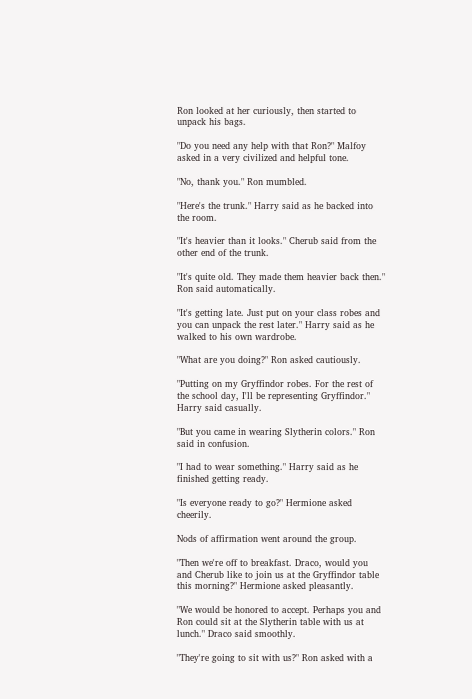Ron looked at her curiously, then started to unpack his bags.

"Do you need any help with that Ron?" Malfoy asked in a very civilized and helpful tone.

"No, thank you." Ron mumbled.

"Here's the trunk." Harry said as he backed into the room.

"It's heavier than it looks." Cherub said from the other end of the trunk.

"It's quite old. They made them heavier back then." Ron said automatically.

"It's getting late. Just put on your class robes and you can unpack the rest later." Harry said as he walked to his own wardrobe.

"What are you doing?" Ron asked cautiously.

"Putting on my Gryffindor robes. For the rest of the school day, I'll be representing Gryffindor." Harry said casually.

"But you came in wearing Slytherin colors." Ron said in confusion.

"I had to wear something." Harry said as he finished getting ready.

"Is everyone ready to go?" Hermione asked cheerily.

Nods of affirmation went around the group.

"Then we're off to breakfast. Draco, would you and Cherub like to join us at the Gryffindor table this morning?" Hermione asked pleasantly.

"We would be honored to accept. Perhaps you and Ron could sit at the Slytherin table with us at lunch." Draco said smoothly.

"They're going to sit with us?" Ron asked with a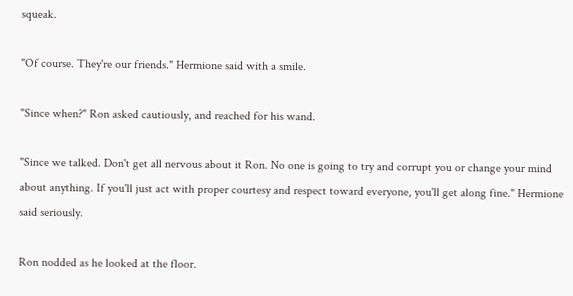squeak.

"Of course. They're our friends." Hermione said with a smile.

"Since when?" Ron asked cautiously, and reached for his wand.

"Since we talked. Don't get all nervous about it Ron. No one is going to try and corrupt you or change your mind about anything. If you'll just act with proper courtesy and respect toward everyone, you'll get along fine." Hermione said seriously.

Ron nodded as he looked at the floor.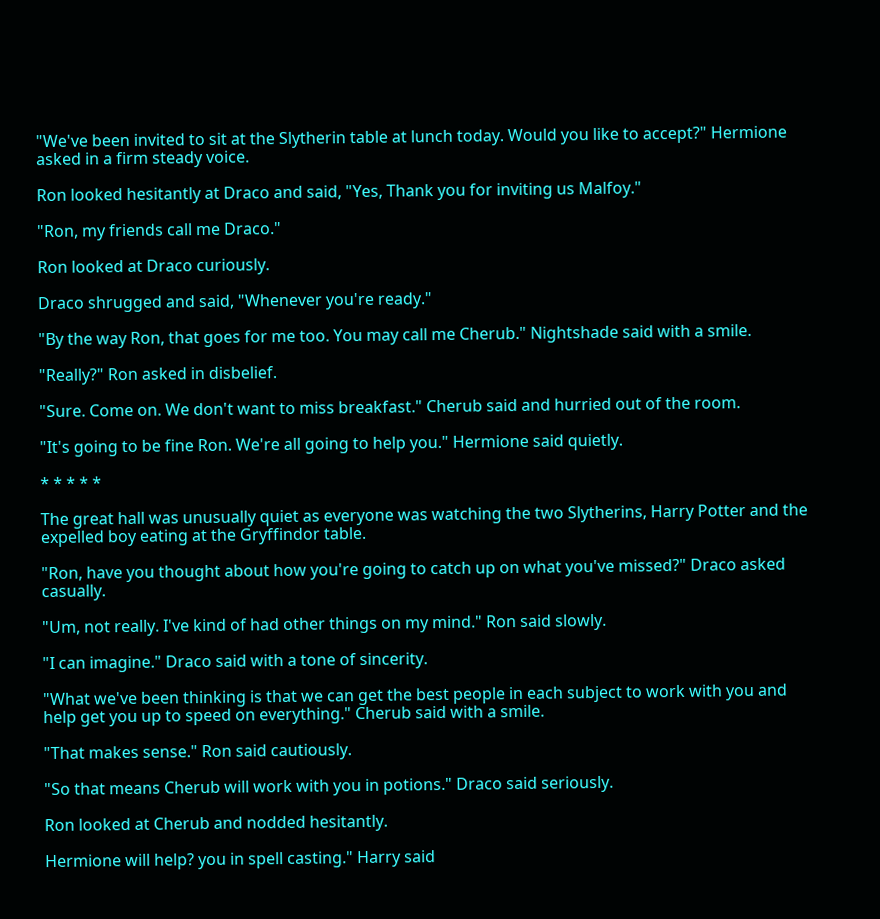"We've been invited to sit at the Slytherin table at lunch today. Would you like to accept?" Hermione asked in a firm steady voice.

Ron looked hesitantly at Draco and said, "Yes, Thank you for inviting us Malfoy."

"Ron, my friends call me Draco."

Ron looked at Draco curiously.

Draco shrugged and said, "Whenever you're ready."

"By the way Ron, that goes for me too. You may call me Cherub." Nightshade said with a smile.

"Really?" Ron asked in disbelief.

"Sure. Come on. We don't want to miss breakfast." Cherub said and hurried out of the room.

"It's going to be fine Ron. We're all going to help you." Hermione said quietly.

* * * * *

The great hall was unusually quiet as everyone was watching the two Slytherins, Harry Potter and the expelled boy eating at the Gryffindor table.

"Ron, have you thought about how you're going to catch up on what you've missed?" Draco asked casually.

"Um, not really. I've kind of had other things on my mind." Ron said slowly.

"I can imagine." Draco said with a tone of sincerity.

"What we've been thinking is that we can get the best people in each subject to work with you and help get you up to speed on everything." Cherub said with a smile.

"That makes sense." Ron said cautiously.

"So that means Cherub will work with you in potions." Draco said seriously.

Ron looked at Cherub and nodded hesitantly.

Hermione will help? you in spell casting." Harry said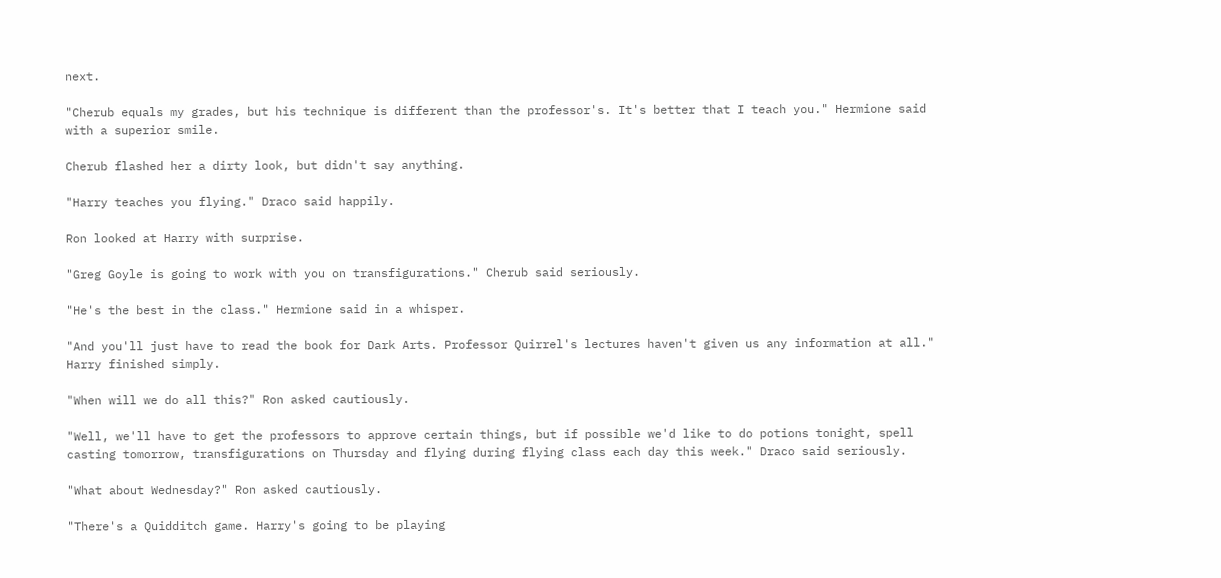next.

"Cherub equals my grades, but his technique is different than the professor's. It's better that I teach you." Hermione said with a superior smile.

Cherub flashed her a dirty look, but didn't say anything.

"Harry teaches you flying." Draco said happily.

Ron looked at Harry with surprise.

"Greg Goyle is going to work with you on transfigurations." Cherub said seriously.

"He's the best in the class." Hermione said in a whisper.

"And you'll just have to read the book for Dark Arts. Professor Quirrel's lectures haven't given us any information at all." Harry finished simply.

"When will we do all this?" Ron asked cautiously.

"Well, we'll have to get the professors to approve certain things, but if possible we'd like to do potions tonight, spell casting tomorrow, transfigurations on Thursday and flying during flying class each day this week." Draco said seriously.

"What about Wednesday?" Ron asked cautiously.

"There's a Quidditch game. Harry's going to be playing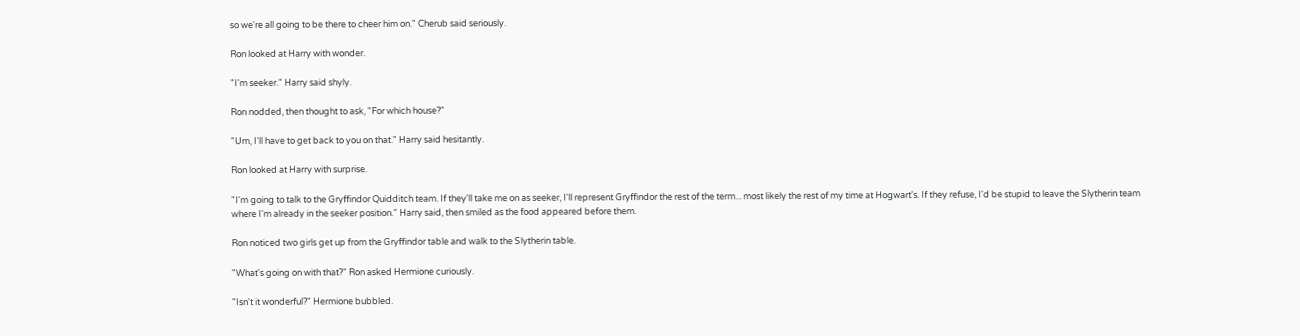so we're all going to be there to cheer him on." Cherub said seriously.

Ron looked at Harry with wonder.

"I'm seeker." Harry said shyly.

Ron nodded, then thought to ask, "For which house?"

"Um, I'll have to get back to you on that." Harry said hesitantly.

Ron looked at Harry with surprise.

"I'm going to talk to the Gryffindor Quidditch team. If they'll take me on as seeker, I'll represent Gryffindor the rest of the term... most likely the rest of my time at Hogwart's. If they refuse, I'd be stupid to leave the Slytherin team where I'm already in the seeker position." Harry said, then smiled as the food appeared before them.

Ron noticed two girls get up from the Gryffindor table and walk to the Slytherin table.

"What's going on with that?" Ron asked Hermione curiously.

"Isn't it wonderful?" Hermione bubbled.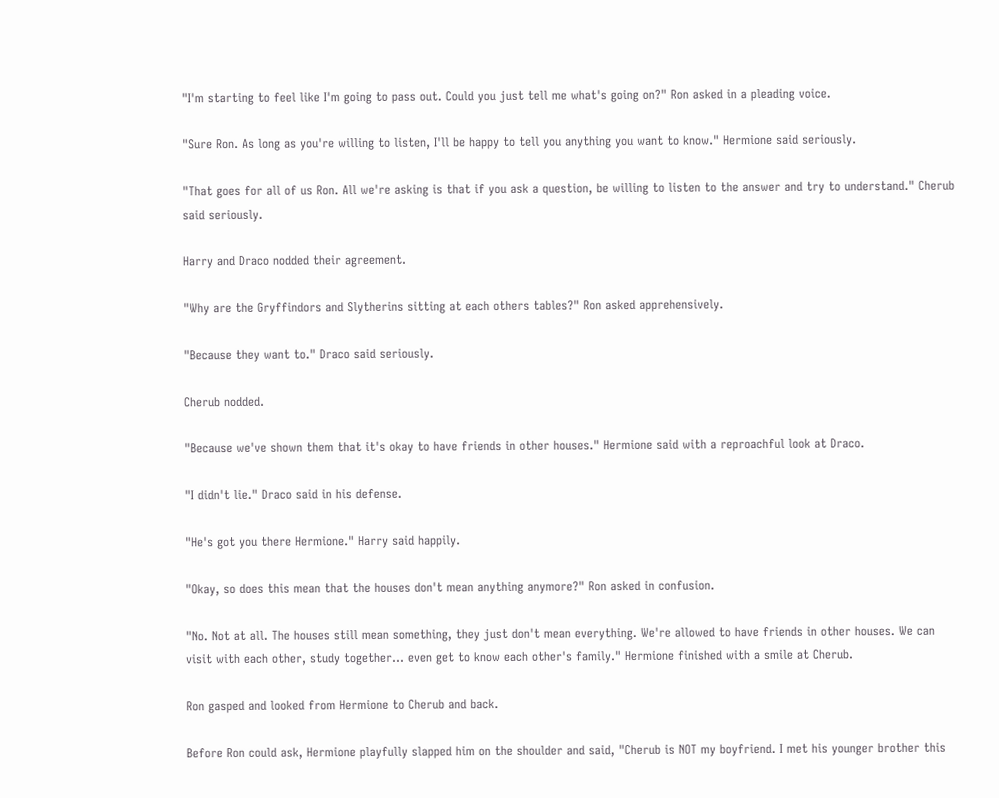"I'm starting to feel like I'm going to pass out. Could you just tell me what's going on?" Ron asked in a pleading voice.

"Sure Ron. As long as you're willing to listen, I'll be happy to tell you anything you want to know." Hermione said seriously.

"That goes for all of us Ron. All we're asking is that if you ask a question, be willing to listen to the answer and try to understand." Cherub said seriously.

Harry and Draco nodded their agreement.

"Why are the Gryffindors and Slytherins sitting at each others tables?" Ron asked apprehensively.

"Because they want to." Draco said seriously.

Cherub nodded.

"Because we've shown them that it's okay to have friends in other houses." Hermione said with a reproachful look at Draco.

"I didn't lie." Draco said in his defense.

"He's got you there Hermione." Harry said happily.

"Okay, so does this mean that the houses don't mean anything anymore?" Ron asked in confusion.

"No. Not at all. The houses still mean something, they just don't mean everything. We're allowed to have friends in other houses. We can visit with each other, study together... even get to know each other's family." Hermione finished with a smile at Cherub.

Ron gasped and looked from Hermione to Cherub and back.

Before Ron could ask, Hermione playfully slapped him on the shoulder and said, "Cherub is NOT my boyfriend. I met his younger brother this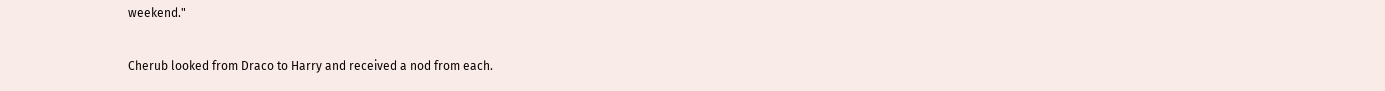weekend."

Cherub looked from Draco to Harry and received a nod from each.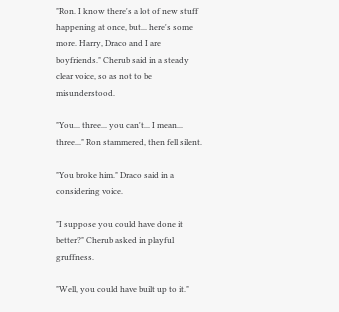"Ron. I know there's a lot of new stuff happening at once, but... here's some more. Harry, Draco and I are boyfriends." Cherub said in a steady clear voice, so as not to be misunderstood.

"You... three... you can't... I mean... three..." Ron stammered, then fell silent.

"You broke him." Draco said in a considering voice.

"I suppose you could have done it better?" Cherub asked in playful gruffness.

"Well, you could have built up to it."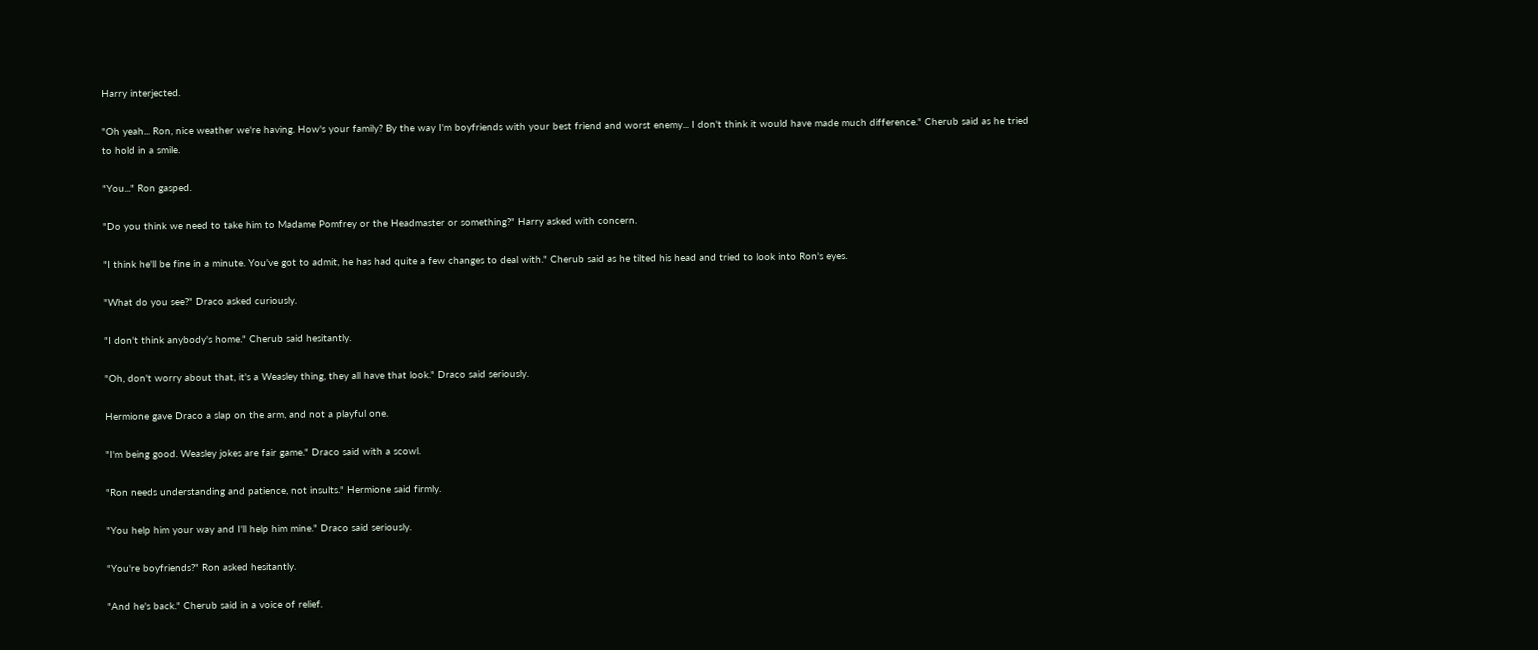Harry interjected.

"Oh yeah... Ron, nice weather we're having. How's your family? By the way I'm boyfriends with your best friend and worst enemy... I don't think it would have made much difference." Cherub said as he tried to hold in a smile.

"You..." Ron gasped.

"Do you think we need to take him to Madame Pomfrey or the Headmaster or something?" Harry asked with concern.

"I think he'll be fine in a minute. You've got to admit, he has had quite a few changes to deal with." Cherub said as he tilted his head and tried to look into Ron's eyes.

"What do you see?" Draco asked curiously.

"I don't think anybody's home." Cherub said hesitantly.

"Oh, don't worry about that, it's a Weasley thing, they all have that look." Draco said seriously.

Hermione gave Draco a slap on the arm, and not a playful one.

"I'm being good. Weasley jokes are fair game." Draco said with a scowl.

"Ron needs understanding and patience, not insults." Hermione said firmly.

"You help him your way and I'll help him mine." Draco said seriously.

"You're boyfriends?" Ron asked hesitantly.

"And he's back." Cherub said in a voice of relief.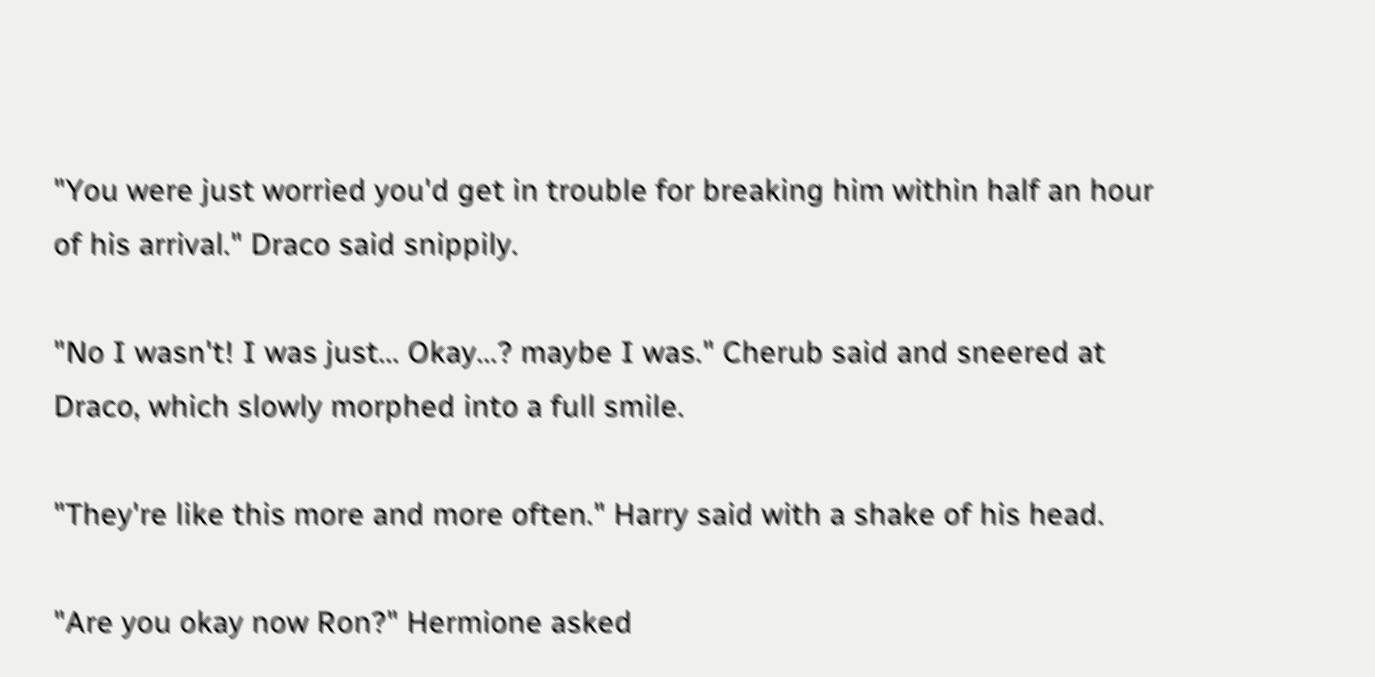"You were just worried you'd get in trouble for breaking him within half an hour of his arrival." Draco said snippily.

"No I wasn't! I was just... Okay...? maybe I was." Cherub said and sneered at Draco, which slowly morphed into a full smile.

"They're like this more and more often." Harry said with a shake of his head.

"Are you okay now Ron?" Hermione asked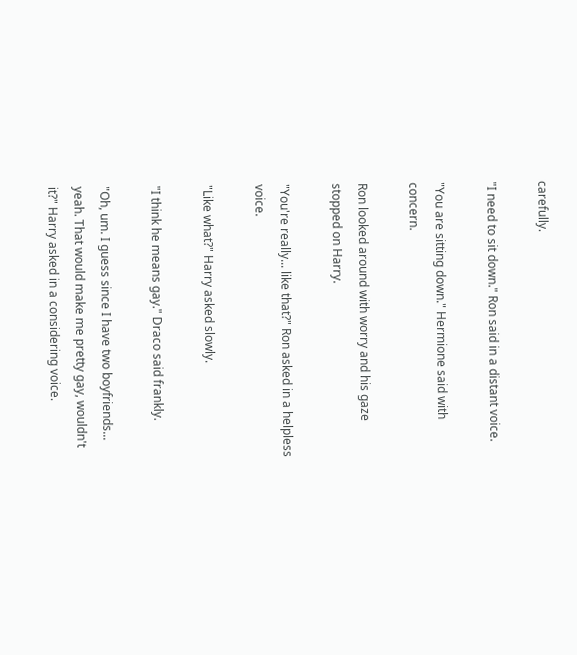carefully.

"I need to sit down." Ron said in a distant voice.

"You are sitting down." Hermione said with concern.

Ron looked around with worry and his gaze stopped on Harry.

"You're really... like that?" Ron asked in a helpless voice.

"Like what?" Harry asked slowly.

"I think he means gay." Draco said frankly.

"Oh, um. I guess since I have two boyfriends... yeah. That would make me pretty gay, wouldn't it?" Harry asked in a considering voice.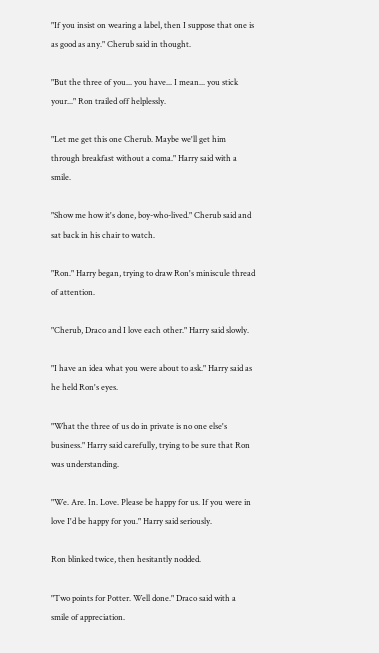"If you insist on wearing a label, then I suppose that one is as good as any." Cherub said in thought.

"But the three of you... you have... I mean... you stick your..." Ron trailed off helplessly.

"Let me get this one Cherub. Maybe we'll get him through breakfast without a coma." Harry said with a smile.

"Show me how it's done, boy-who-lived." Cherub said and sat back in his chair to watch.

"Ron." Harry began, trying to draw Ron's miniscule thread of attention.

"Cherub, Draco and I love each other." Harry said slowly.

"I have an idea what you were about to ask." Harry said as he held Ron's eyes.

"What the three of us do in private is no one else's business." Harry said carefully, trying to be sure that Ron was understanding.

"We. Are. In. Love. Please be happy for us. If you were in love I'd be happy for you." Harry said seriously.

Ron blinked twice, then hesitantly nodded.

"Two points for Potter. Well done." Draco said with a smile of appreciation.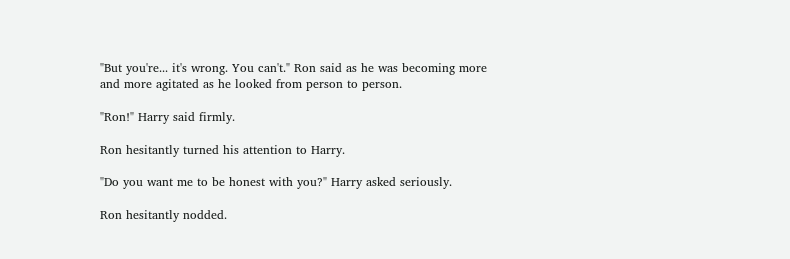"But you're... it's wrong. You can't." Ron said as he was becoming more and more agitated as he looked from person to person.

"Ron!" Harry said firmly.

Ron hesitantly turned his attention to Harry.

"Do you want me to be honest with you?" Harry asked seriously.

Ron hesitantly nodded.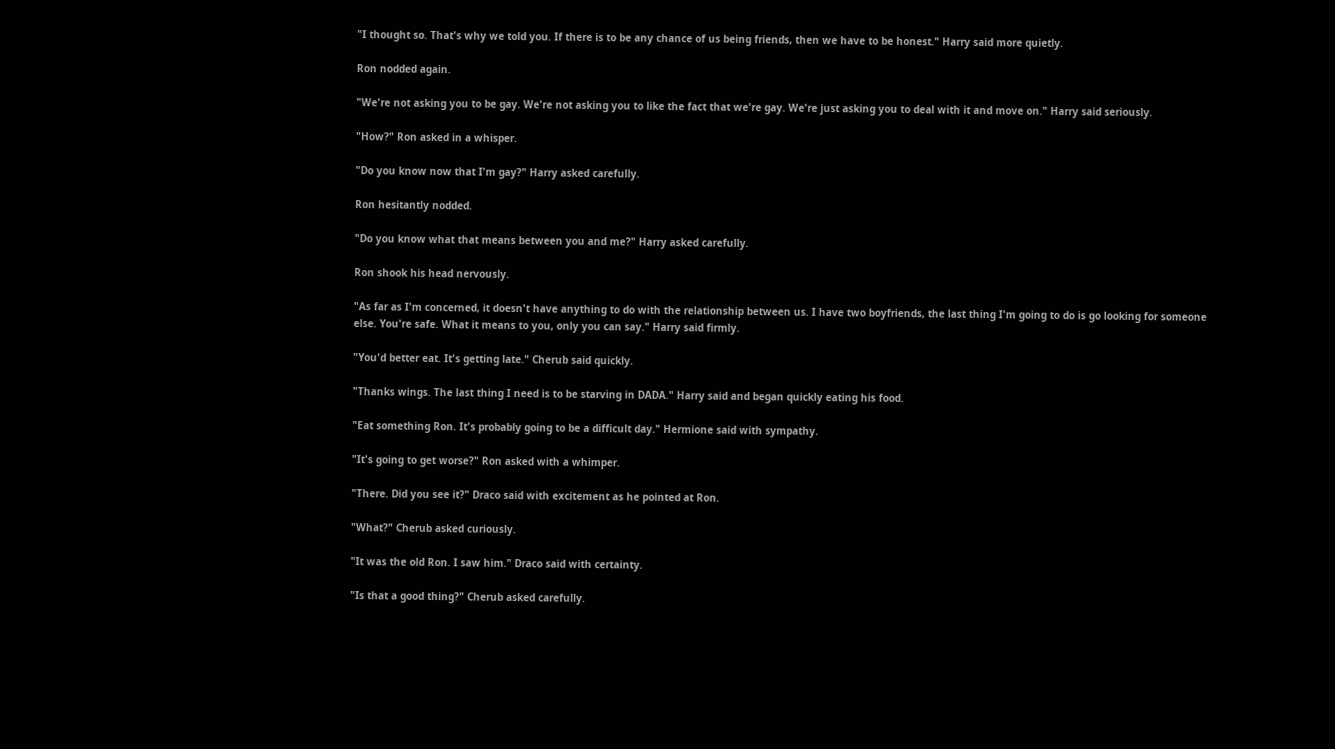"I thought so. That's why we told you. If there is to be any chance of us being friends, then we have to be honest." Harry said more quietly.

Ron nodded again.

"We're not asking you to be gay. We're not asking you to like the fact that we're gay. We're just asking you to deal with it and move on." Harry said seriously.

"How?" Ron asked in a whisper.

"Do you know now that I'm gay?" Harry asked carefully.

Ron hesitantly nodded.

"Do you know what that means between you and me?" Harry asked carefully.

Ron shook his head nervously.

"As far as I'm concerned, it doesn't have anything to do with the relationship between us. I have two boyfriends, the last thing I'm going to do is go looking for someone else. You're safe. What it means to you, only you can say." Harry said firmly.

"You'd better eat. It's getting late." Cherub said quickly.

"Thanks wings. The last thing I need is to be starving in DADA." Harry said and began quickly eating his food.

"Eat something Ron. It's probably going to be a difficult day." Hermione said with sympathy.

"It's going to get worse?" Ron asked with a whimper.

"There. Did you see it?" Draco said with excitement as he pointed at Ron.

"What?" Cherub asked curiously.

"It was the old Ron. I saw him." Draco said with certainty.

"Is that a good thing?" Cherub asked carefully.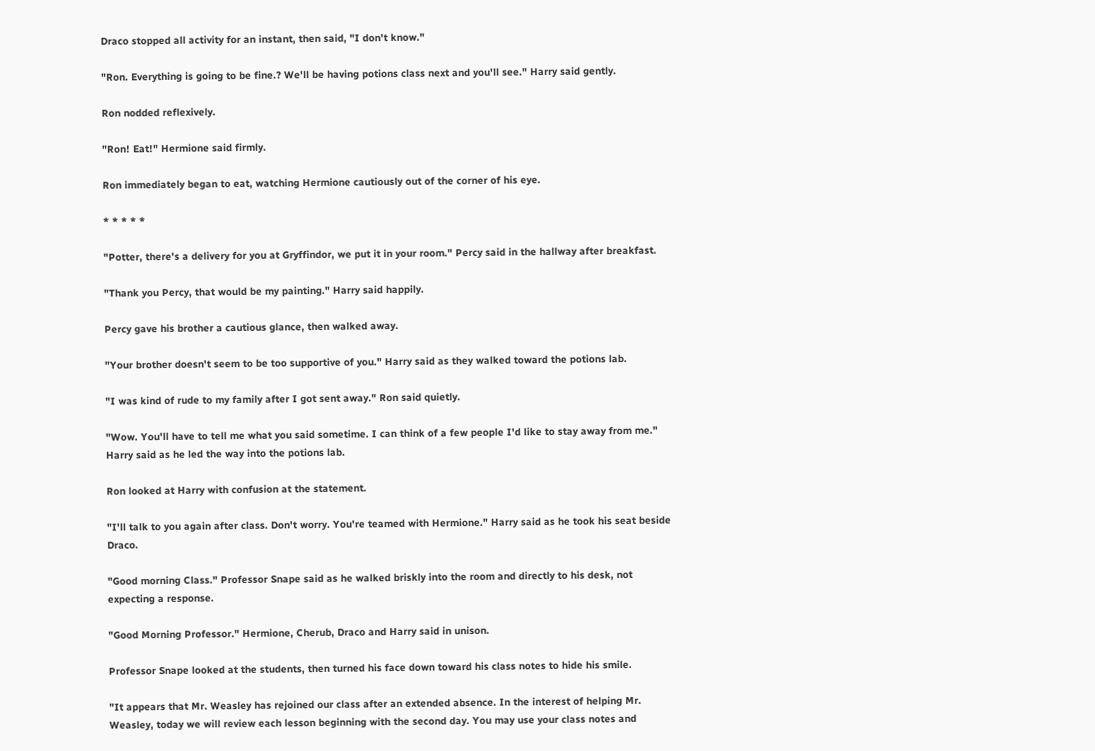Draco stopped all activity for an instant, then said, "I don't know."

"Ron. Everything is going to be fine.? We'll be having potions class next and you'll see." Harry said gently.

Ron nodded reflexively.

"Ron! Eat!" Hermione said firmly.

Ron immediately began to eat, watching Hermione cautiously out of the corner of his eye.

* * * * *

"Potter, there's a delivery for you at Gryffindor, we put it in your room." Percy said in the hallway after breakfast.

"Thank you Percy, that would be my painting." Harry said happily.

Percy gave his brother a cautious glance, then walked away.

"Your brother doesn't seem to be too supportive of you." Harry said as they walked toward the potions lab.

"I was kind of rude to my family after I got sent away." Ron said quietly.

"Wow. You'll have to tell me what you said sometime. I can think of a few people I'd like to stay away from me." Harry said as he led the way into the potions lab.

Ron looked at Harry with confusion at the statement.

"I'll talk to you again after class. Don't worry. You're teamed with Hermione." Harry said as he took his seat beside Draco.

"Good morning Class." Professor Snape said as he walked briskly into the room and directly to his desk, not expecting a response.

"Good Morning Professor." Hermione, Cherub, Draco and Harry said in unison.

Professor Snape looked at the students, then turned his face down toward his class notes to hide his smile.

"It appears that Mr. Weasley has rejoined our class after an extended absence. In the interest of helping Mr. Weasley, today we will review each lesson beginning with the second day. You may use your class notes and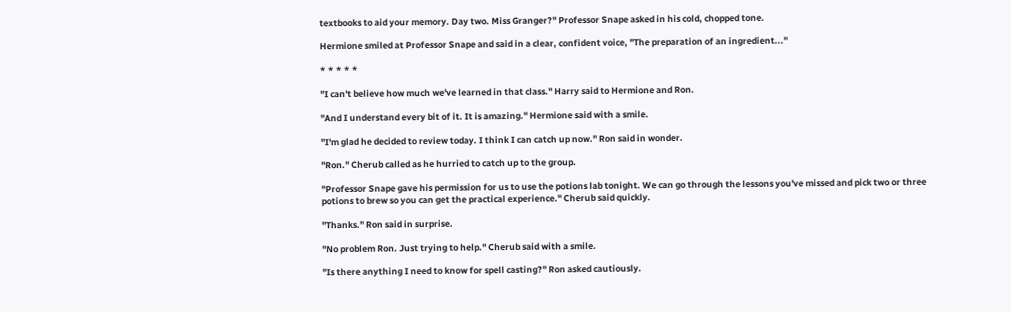textbooks to aid your memory. Day two. Miss Granger?" Professor Snape asked in his cold, chopped tone.

Hermione smiled at Professor Snape and said in a clear, confident voice, "The preparation of an ingredient..."

* * * * *

"I can't believe how much we've learned in that class." Harry said to Hermione and Ron.

"And I understand every bit of it. It is amazing." Hermione said with a smile.

"I'm glad he decided to review today. I think I can catch up now." Ron said in wonder.

"Ron." Cherub called as he hurried to catch up to the group.

"Professor Snape gave his permission for us to use the potions lab tonight. We can go through the lessons you've missed and pick two or three potions to brew so you can get the practical experience." Cherub said quickly.

"Thanks." Ron said in surprise.

"No problem Ron. Just trying to help." Cherub said with a smile.

"Is there anything I need to know for spell casting?" Ron asked cautiously.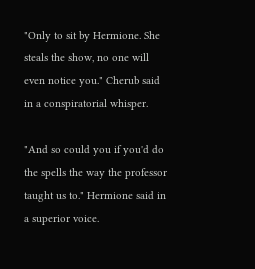"Only to sit by Hermione. She steals the show, no one will even notice you." Cherub said in a conspiratorial whisper.

"And so could you if you'd do the spells the way the professor taught us to." Hermione said in a superior voice.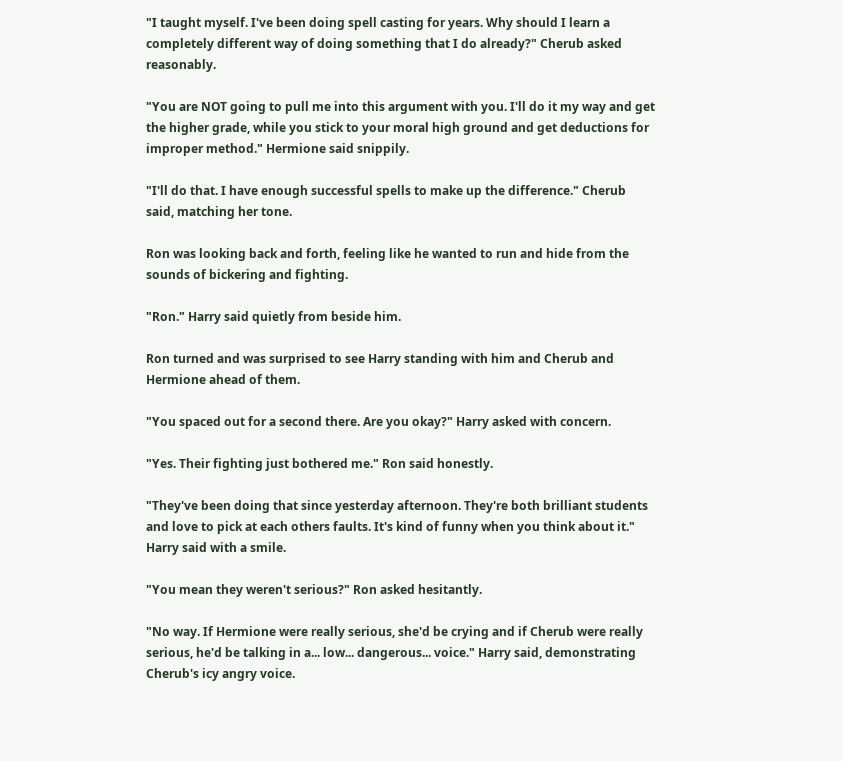"I taught myself. I've been doing spell casting for years. Why should I learn a completely different way of doing something that I do already?" Cherub asked reasonably.

"You are NOT going to pull me into this argument with you. I'll do it my way and get the higher grade, while you stick to your moral high ground and get deductions for improper method." Hermione said snippily.

"I'll do that. I have enough successful spells to make up the difference." Cherub said, matching her tone.

Ron was looking back and forth, feeling like he wanted to run and hide from the sounds of bickering and fighting.

"Ron." Harry said quietly from beside him.

Ron turned and was surprised to see Harry standing with him and Cherub and Hermione ahead of them.

"You spaced out for a second there. Are you okay?" Harry asked with concern.

"Yes. Their fighting just bothered me." Ron said honestly.

"They've been doing that since yesterday afternoon. They're both brilliant students and love to pick at each others faults. It's kind of funny when you think about it." Harry said with a smile.

"You mean they weren't serious?" Ron asked hesitantly.

"No way. If Hermione were really serious, she'd be crying and if Cherub were really serious, he'd be talking in a... low... dangerous... voice." Harry said, demonstrating Cherub's icy angry voice.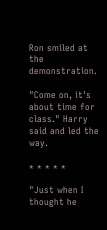Ron smiled at the demonstration.

"Come on, it's about time for class." Harry said and led the way.

* * * * *

"Just when I thought he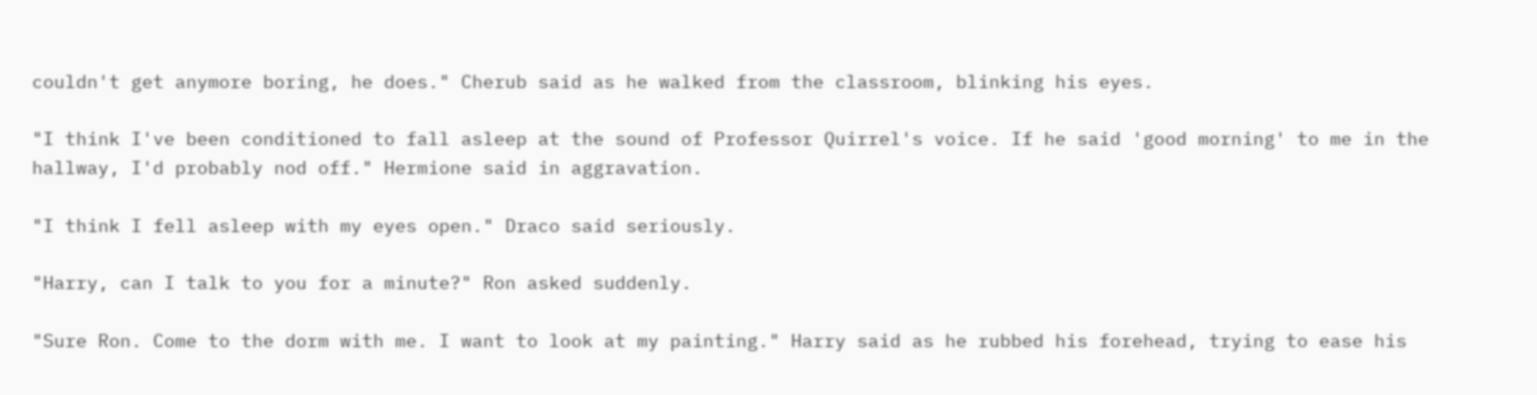couldn't get anymore boring, he does." Cherub said as he walked from the classroom, blinking his eyes.

"I think I've been conditioned to fall asleep at the sound of Professor Quirrel's voice. If he said 'good morning' to me in the hallway, I'd probably nod off." Hermione said in aggravation.

"I think I fell asleep with my eyes open." Draco said seriously.

"Harry, can I talk to you for a minute?" Ron asked suddenly.

"Sure Ron. Come to the dorm with me. I want to look at my painting." Harry said as he rubbed his forehead, trying to ease his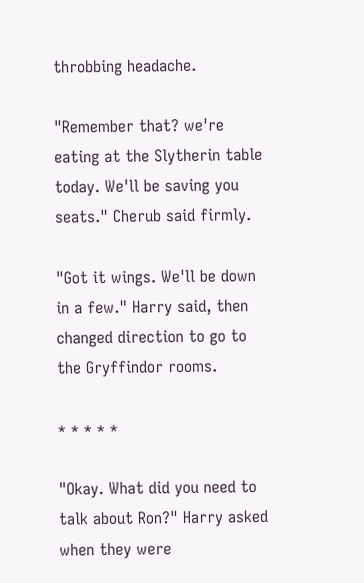throbbing headache.

"Remember that? we're eating at the Slytherin table today. We'll be saving you seats." Cherub said firmly.

"Got it wings. We'll be down in a few." Harry said, then changed direction to go to the Gryffindor rooms.

* * * * *

"Okay. What did you need to talk about Ron?" Harry asked when they were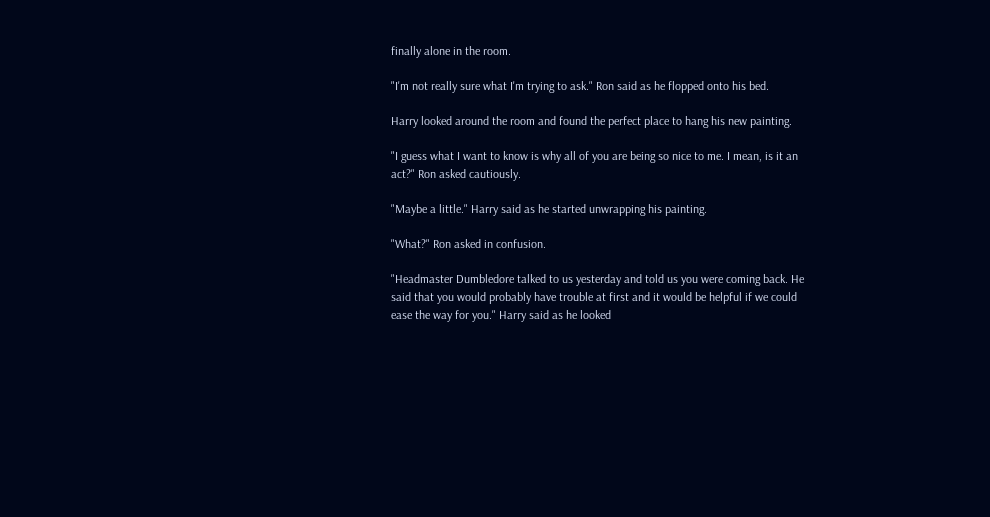finally alone in the room.

"I'm not really sure what I'm trying to ask." Ron said as he flopped onto his bed.

Harry looked around the room and found the perfect place to hang his new painting.

"I guess what I want to know is why all of you are being so nice to me. I mean, is it an act?" Ron asked cautiously.

"Maybe a little." Harry said as he started unwrapping his painting.

"What?" Ron asked in confusion.

"Headmaster Dumbledore talked to us yesterday and told us you were coming back. He said that you would probably have trouble at first and it would be helpful if we could ease the way for you." Harry said as he looked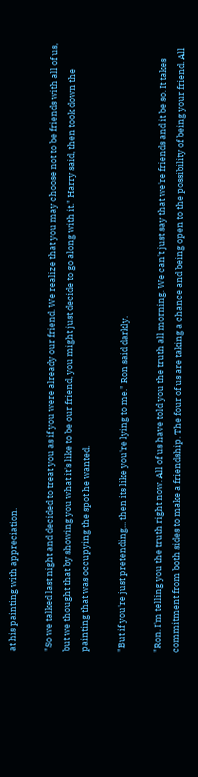at his painting with appreciation.

"So we talked last night and decided to treat you as if you were already our friend. We realize that you may choose not to be friends with all of us, but we thought that by showing you what it's like to be our friend, you might just decide to go along with it." Harry said, then took down the painting that was occupying the spot he wanted.

"But if you're just pretending... then its like you're lying to me." Ron said darkly.

"Ron. I'm telling you the truth right now. All of us have told you the truth all morning. We can't just say that we're friends and it be so. It takes commitment from both sides to make a friendship. The four of us are taking a chance and being open to the possibility of being your friend. All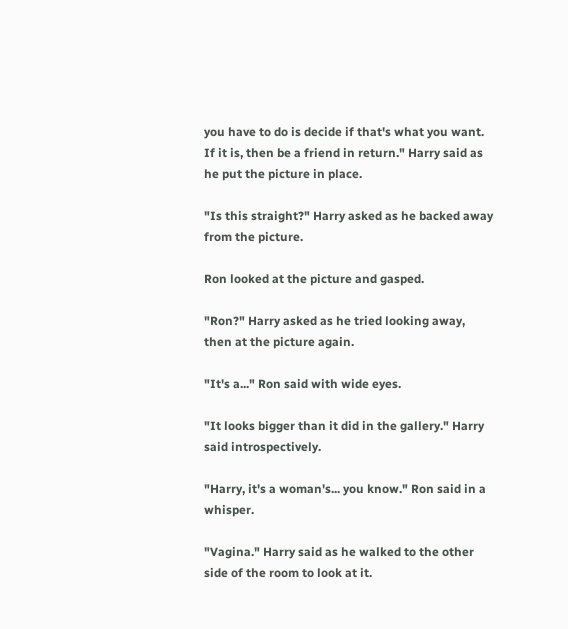you have to do is decide if that's what you want. If it is, then be a friend in return." Harry said as he put the picture in place.

"Is this straight?" Harry asked as he backed away from the picture.

Ron looked at the picture and gasped.

"Ron?" Harry asked as he tried looking away, then at the picture again.

"It's a..." Ron said with wide eyes.

"It looks bigger than it did in the gallery." Harry said introspectively.

"Harry, it's a woman's... you know." Ron said in a whisper.

"Vagina." Harry said as he walked to the other side of the room to look at it.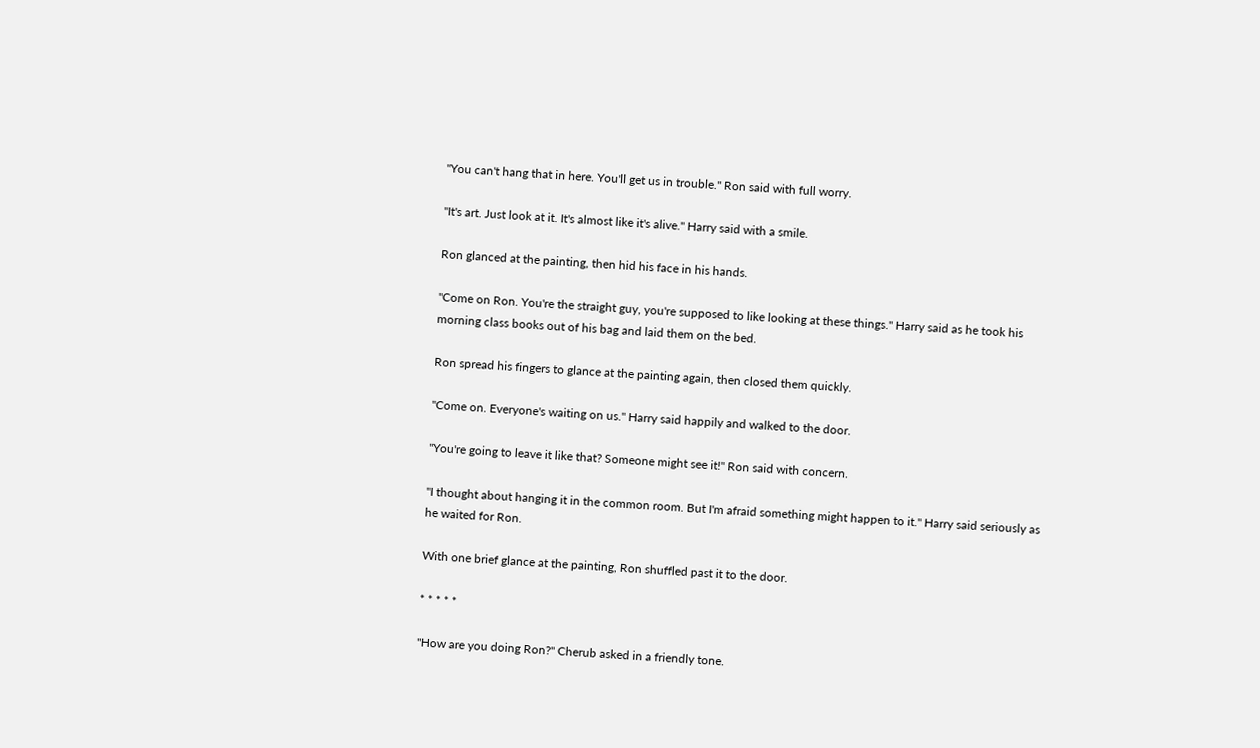"You can't hang that in here. You'll get us in trouble." Ron said with full worry.

"It's art. Just look at it. It's almost like it's alive." Harry said with a smile.

Ron glanced at the painting, then hid his face in his hands.

"Come on Ron. You're the straight guy, you're supposed to like looking at these things." Harry said as he took his morning class books out of his bag and laid them on the bed.

Ron spread his fingers to glance at the painting again, then closed them quickly.

"Come on. Everyone's waiting on us." Harry said happily and walked to the door.

"You're going to leave it like that? Someone might see it!" Ron said with concern.

"I thought about hanging it in the common room. But I'm afraid something might happen to it." Harry said seriously as he waited for Ron.

With one brief glance at the painting, Ron shuffled past it to the door.

* * * * *

"How are you doing Ron?" Cherub asked in a friendly tone.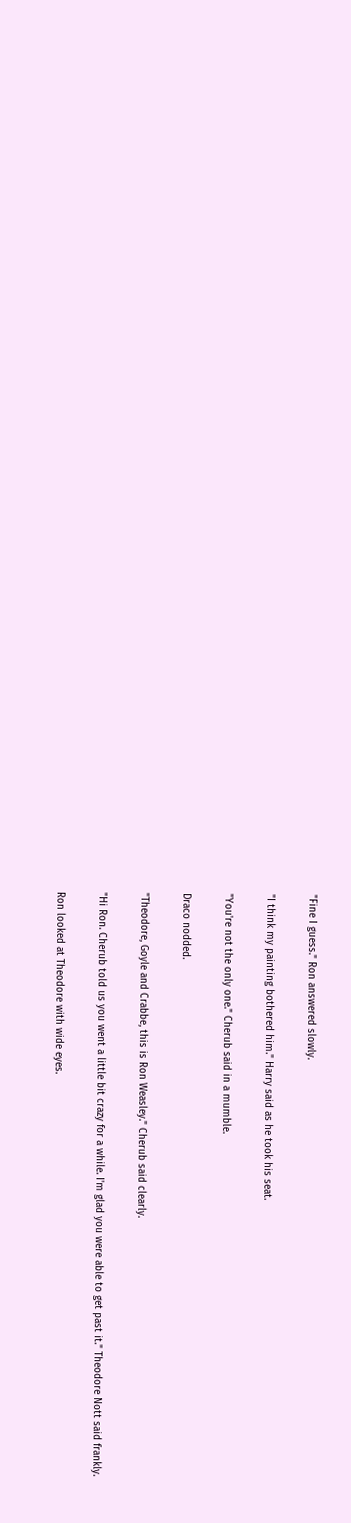"Fine I guess." Ron answered slowly.

"I think my painting bothered him." Harry said as he took his seat.

"You're not the only one." Cherub said in a mumble.

Draco nodded.

"Theodore, Goyle and Crabbe, this is Ron Weasley." Cherub said clearly.

"Hi Ron. Cherub told us you went a little bit crazy for a while. I'm glad you were able to get past it." Theodore Nott said frankly.

Ron looked at Theodore with wide eyes.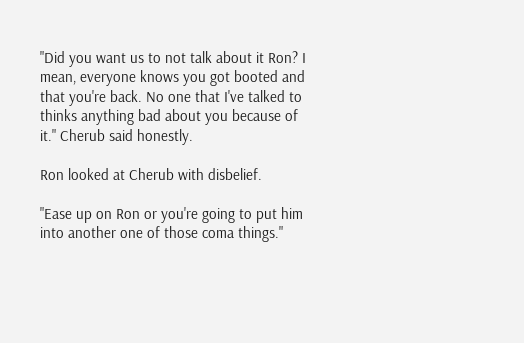"Did you want us to not talk about it Ron? I mean, everyone knows you got booted and that you're back. No one that I've talked to thinks anything bad about you because of it." Cherub said honestly.

Ron looked at Cherub with disbelief.

"Ease up on Ron or you're going to put him into another one of those coma things."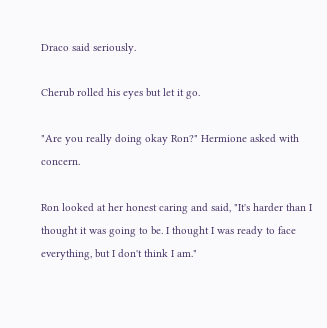Draco said seriously.

Cherub rolled his eyes but let it go.

"Are you really doing okay Ron?" Hermione asked with concern.

Ron looked at her honest caring and said, "It's harder than I thought it was going to be. I thought I was ready to face everything, but I don't think I am."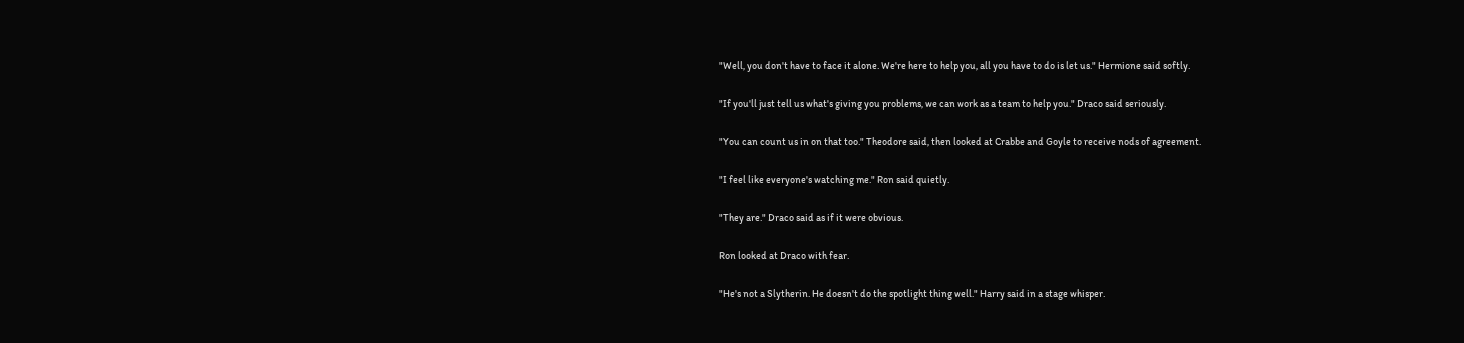"Well, you don't have to face it alone. We're here to help you, all you have to do is let us." Hermione said softly.

"If you'll just tell us what's giving you problems, we can work as a team to help you." Draco said seriously.

"You can count us in on that too." Theodore said, then looked at Crabbe and Goyle to receive nods of agreement.

"I feel like everyone's watching me." Ron said quietly.

"They are." Draco said as if it were obvious.

Ron looked at Draco with fear.

"He's not a Slytherin. He doesn't do the spotlight thing well." Harry said in a stage whisper.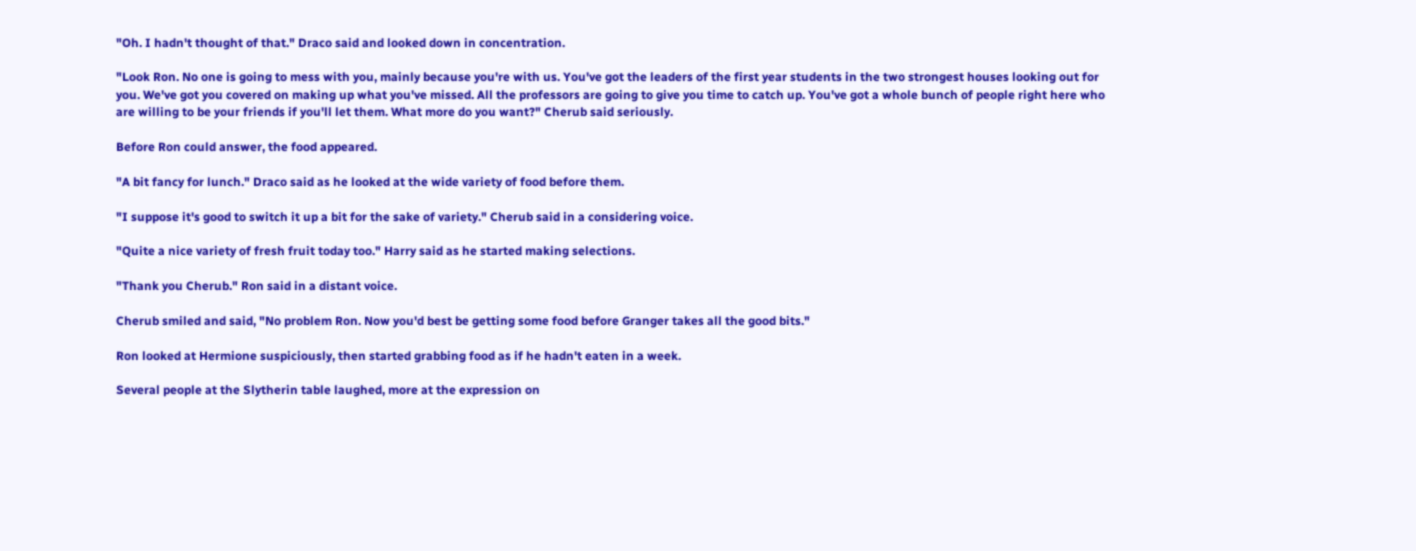"Oh. I hadn't thought of that." Draco said and looked down in concentration.

"Look Ron. No one is going to mess with you, mainly because you're with us. You've got the leaders of the first year students in the two strongest houses looking out for you. We've got you covered on making up what you've missed. All the professors are going to give you time to catch up. You've got a whole bunch of people right here who are willing to be your friends if you'll let them. What more do you want?" Cherub said seriously.

Before Ron could answer, the food appeared.

"A bit fancy for lunch." Draco said as he looked at the wide variety of food before them.

"I suppose it's good to switch it up a bit for the sake of variety." Cherub said in a considering voice.

"Quite a nice variety of fresh fruit today too." Harry said as he started making selections.

"Thank you Cherub." Ron said in a distant voice.

Cherub smiled and said, "No problem Ron. Now you'd best be getting some food before Granger takes all the good bits."

Ron looked at Hermione suspiciously, then started grabbing food as if he hadn't eaten in a week.

Several people at the Slytherin table laughed, more at the expression on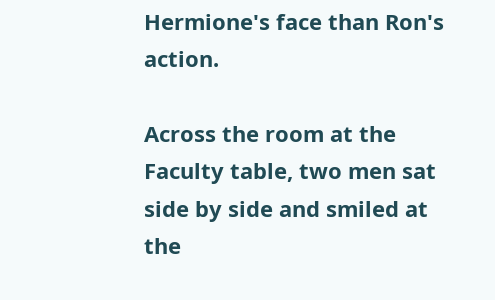Hermione's face than Ron's action.

Across the room at the Faculty table, two men sat side by side and smiled at the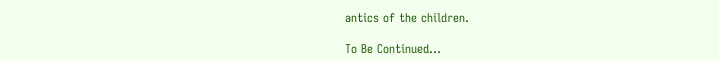antics of the children.

To Be Continued...